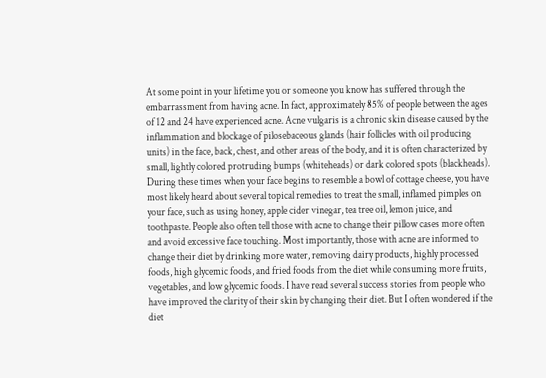At some point in your lifetime you or someone you know has suffered through the embarrassment from having acne. In fact, approximately 85% of people between the ages of 12 and 24 have experienced acne. Acne vulgaris is a chronic skin disease caused by the inflammation and blockage of pilosebaceous glands (hair follicles with oil producing units) in the face, back, chest, and other areas of the body, and it is often characterized by small, lightly colored protruding bumps (whiteheads) or dark colored spots (blackheads). During these times when your face begins to resemble a bowl of cottage cheese, you have most likely heard about several topical remedies to treat the small, inflamed pimples on your face, such as using honey, apple cider vinegar, tea tree oil, lemon juice, and toothpaste. People also often tell those with acne to change their pillow cases more often and avoid excessive face touching. Most importantly, those with acne are informed to change their diet by drinking more water, removing dairy products, highly processed foods, high glycemic foods, and fried foods from the diet while consuming more fruits, vegetables, and low glycemic foods. I have read several success stories from people who have improved the clarity of their skin by changing their diet. But I often wondered if the diet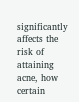significantly affects the risk of attaining acne, how certain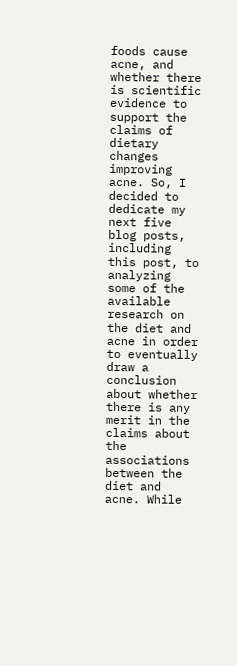foods cause acne, and whether there is scientific evidence to support the claims of dietary changes improving acne. So, I decided to dedicate my next five blog posts, including this post, to analyzing some of the available research on the diet and acne in order to eventually draw a conclusion about whether there is any merit in the claims about the associations between the diet and acne. While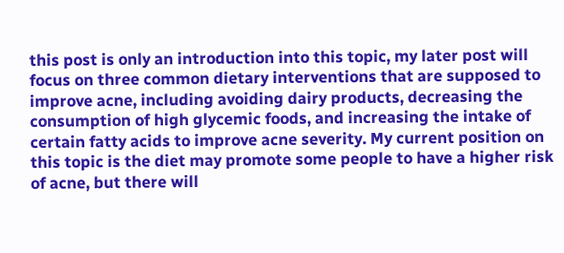this post is only an introduction into this topic, my later post will focus on three common dietary interventions that are supposed to improve acne, including avoiding dairy products, decreasing the consumption of high glycemic foods, and increasing the intake of certain fatty acids to improve acne severity. My current position on this topic is the diet may promote some people to have a higher risk of acne, but there will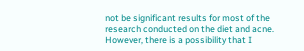not be significant results for most of the research conducted on the diet and acne. However, there is a possibility that I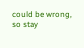could be wrong, so stay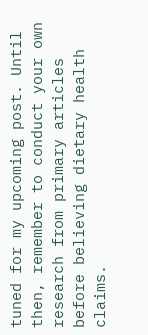tuned for my upcoming post. Until then, remember to conduct your own research from primary articles before believing dietary health claims.